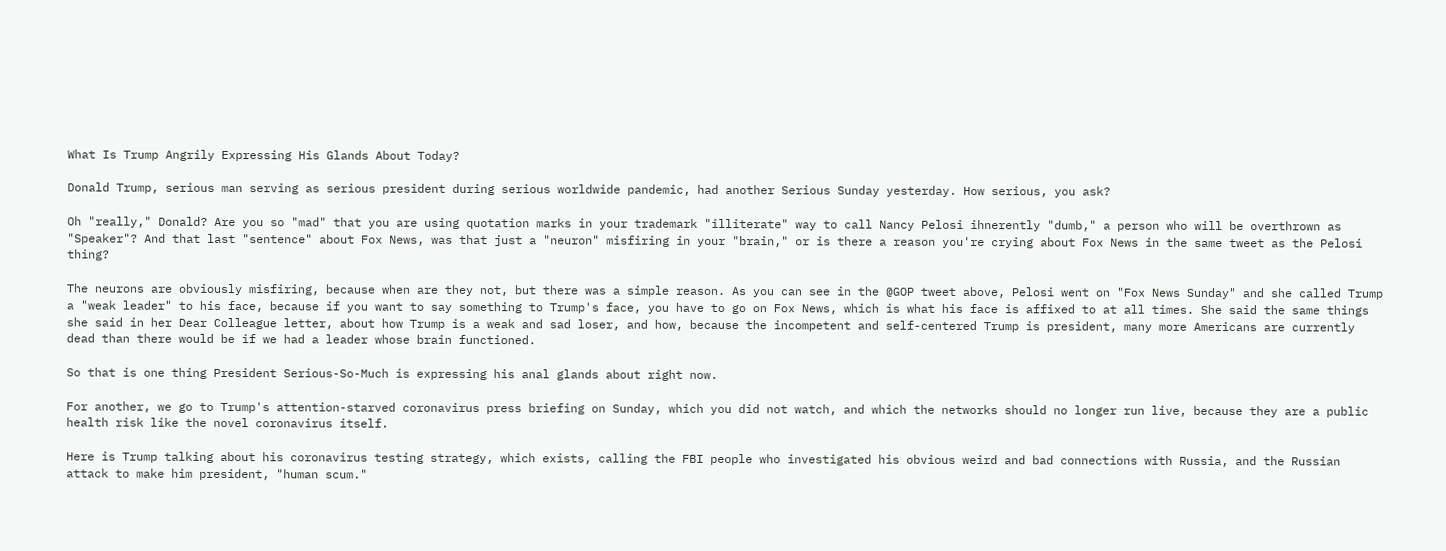What Is Trump Angrily Expressing His Glands About Today?

Donald Trump, serious man serving as serious president during serious worldwide pandemic, had another Serious Sunday yesterday. How serious, you ask?

Oh "really," Donald? Are you so "mad" that you are using quotation marks in your trademark "illiterate" way to call Nancy Pelosi ihnerently "dumb," a person who will be overthrown as "Speaker"? And that last "sentence" about Fox News, was that just a "neuron" misfiring in your "brain," or is there a reason you're crying about Fox News in the same tweet as the Pelosi thing?

The neurons are obviously misfiring, because when are they not, but there was a simple reason. As you can see in the @GOP tweet above, Pelosi went on "Fox News Sunday" and she called Trump a "weak leader" to his face, because if you want to say something to Trump's face, you have to go on Fox News, which is what his face is affixed to at all times. She said the same things she said in her Dear Colleague letter, about how Trump is a weak and sad loser, and how, because the incompetent and self-centered Trump is president, many more Americans are currently dead than there would be if we had a leader whose brain functioned.

So that is one thing President Serious-So-Much is expressing his anal glands about right now.

For another, we go to Trump's attention-starved coronavirus press briefing on Sunday, which you did not watch, and which the networks should no longer run live, because they are a public health risk like the novel coronavirus itself.

Here is Trump talking about his coronavirus testing strategy, which exists, calling the FBI people who investigated his obvious weird and bad connections with Russia, and the Russian attack to make him president, "human scum."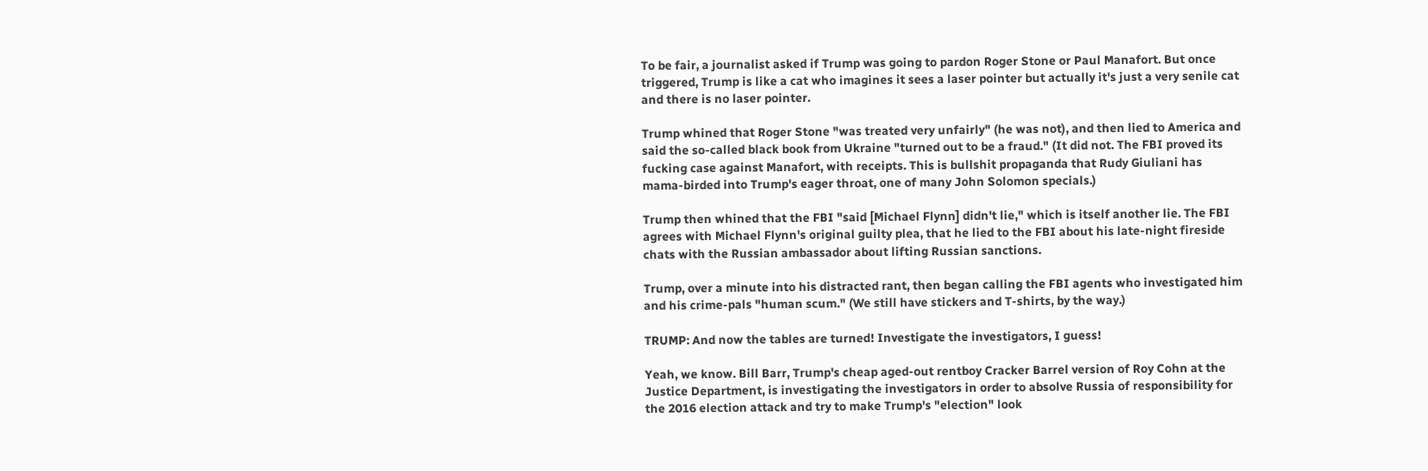To be fair, a journalist asked if Trump was going to pardon Roger Stone or Paul Manafort. But once triggered, Trump is like a cat who imagines it sees a laser pointer but actually it's just a very senile cat and there is no laser pointer.

Trump whined that Roger Stone "was treated very unfairly" (he was not), and then lied to America and said the so-called black book from Ukraine "turned out to be a fraud." (It did not. The FBI proved its fucking case against Manafort, with receipts. This is bullshit propaganda that Rudy Giuliani has mama-birded into Trump's eager throat, one of many John Solomon specials.)

Trump then whined that the FBI "said [Michael Flynn] didn't lie," which is itself another lie. The FBI agrees with Michael Flynn's original guilty plea, that he lied to the FBI about his late-night fireside chats with the Russian ambassador about lifting Russian sanctions.

Trump, over a minute into his distracted rant, then began calling the FBI agents who investigated him and his crime-pals "human scum." (We still have stickers and T-shirts, by the way.)

TRUMP: And now the tables are turned! Investigate the investigators, I guess!

Yeah, we know. Bill Barr, Trump's cheap aged-out rentboy Cracker Barrel version of Roy Cohn at the Justice Department, is investigating the investigators in order to absolve Russia of responsibility for the 2016 election attack and try to make Trump's "election" look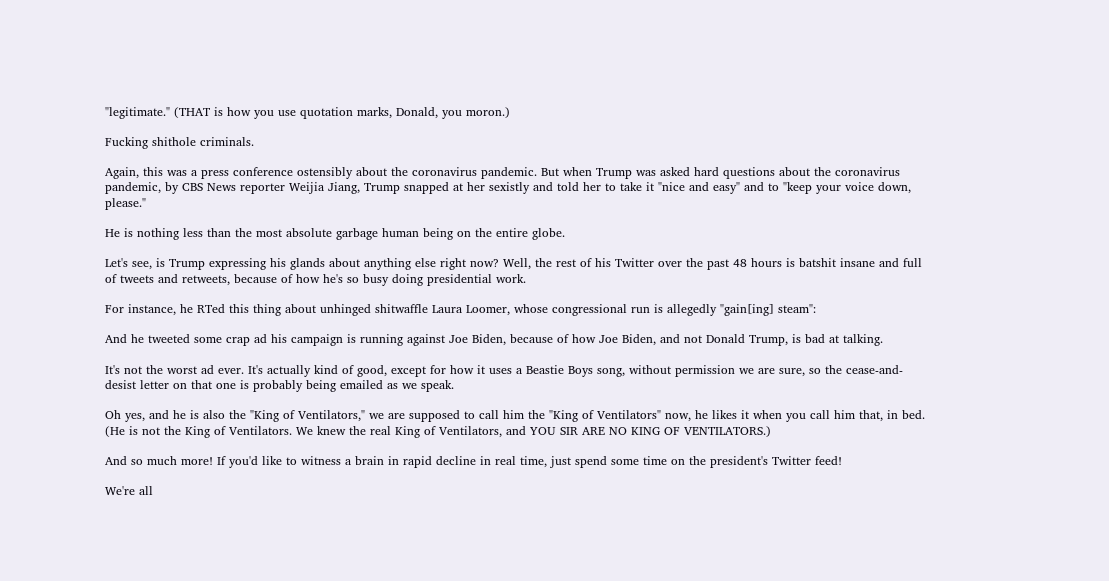"legitimate." (THAT is how you use quotation marks, Donald, you moron.)

Fucking shithole criminals.

Again, this was a press conference ostensibly about the coronavirus pandemic. But when Trump was asked hard questions about the coronavirus pandemic, by CBS News reporter Weijia Jiang, Trump snapped at her sexistly and told her to take it "nice and easy" and to "keep your voice down, please."

He is nothing less than the most absolute garbage human being on the entire globe.

Let's see, is Trump expressing his glands about anything else right now? Well, the rest of his Twitter over the past 48 hours is batshit insane and full of tweets and retweets, because of how he's so busy doing presidential work.

For instance, he RTed this thing about unhinged shitwaffle Laura Loomer, whose congressional run is allegedly "gain[ing] steam":

And he tweeted some crap ad his campaign is running against Joe Biden, because of how Joe Biden, and not Donald Trump, is bad at talking.

It's not the worst ad ever. It's actually kind of good, except for how it uses a Beastie Boys song, without permission we are sure, so the cease-and-desist letter on that one is probably being emailed as we speak.

Oh yes, and he is also the "King of Ventilators," we are supposed to call him the "King of Ventilators" now, he likes it when you call him that, in bed. (He is not the King of Ventilators. We knew the real King of Ventilators, and YOU SIR ARE NO KING OF VENTILATORS.)

And so much more! If you'd like to witness a brain in rapid decline in real time, just spend some time on the president's Twitter feed!

We're all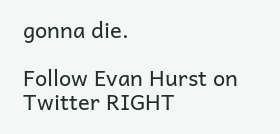gonna die.

Follow Evan Hurst on Twitter RIGHT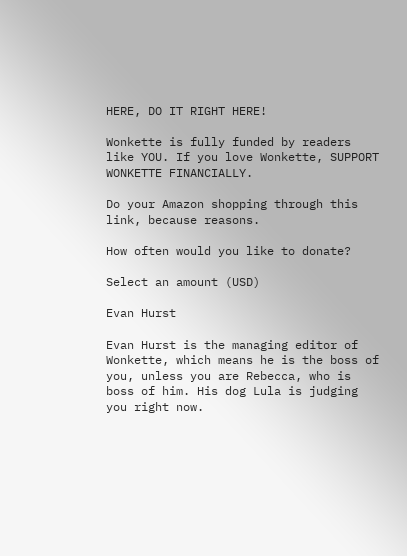HERE, DO IT RIGHT HERE!

Wonkette is fully funded by readers like YOU. If you love Wonkette, SUPPORT WONKETTE FINANCIALLY.

Do your Amazon shopping through this link, because reasons.

How often would you like to donate?

Select an amount (USD)

Evan Hurst

Evan Hurst is the managing editor of Wonkette, which means he is the boss of you, unless you are Rebecca, who is boss of him. His dog Lula is judging you right now.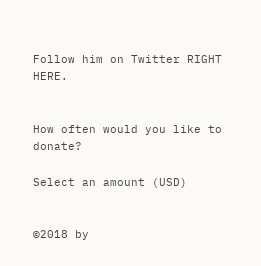Follow him on Twitter RIGHT HERE.


How often would you like to donate?

Select an amount (USD)


©2018 by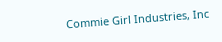Commie Girl Industries, Inc